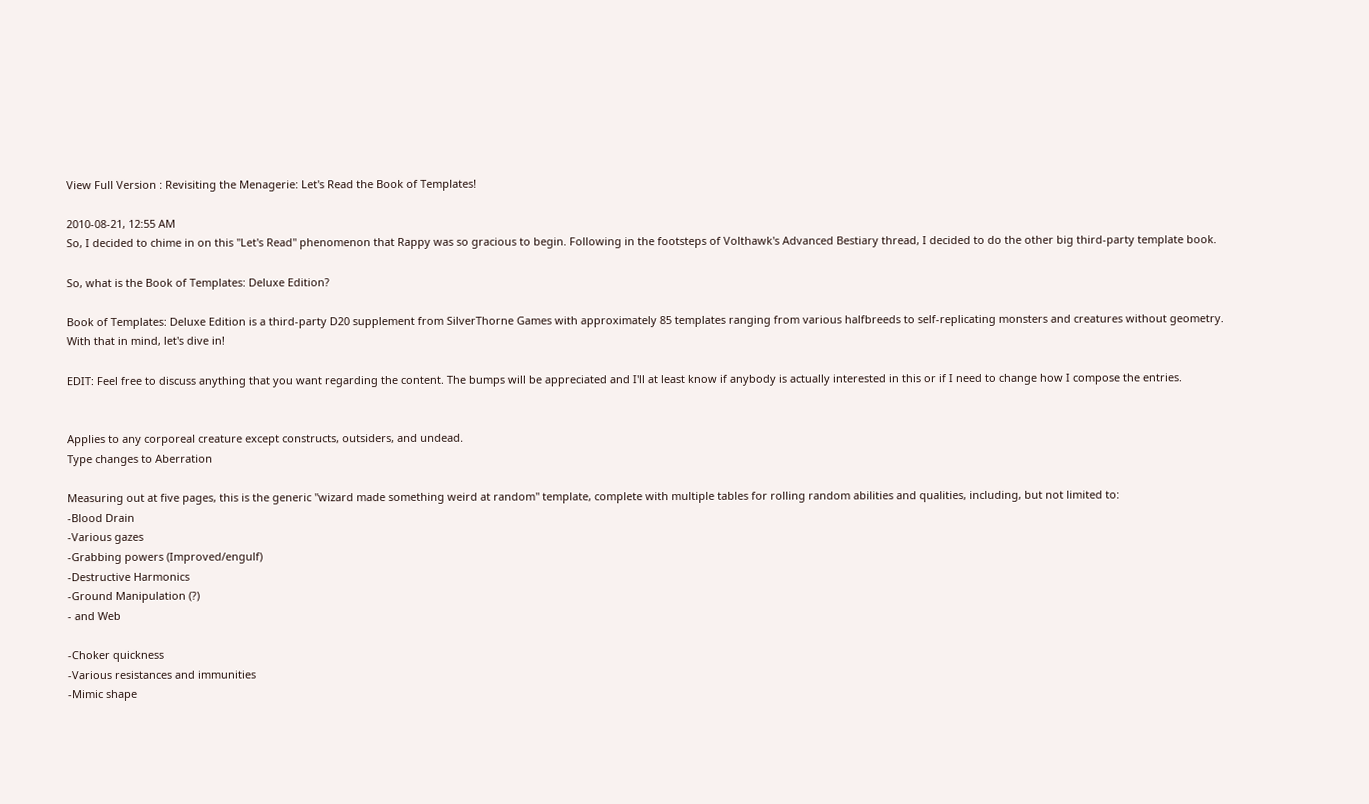View Full Version : Revisiting the Menagerie: Let's Read the Book of Templates!

2010-08-21, 12:55 AM
So, I decided to chime in on this "Let's Read" phenomenon that Rappy was so gracious to begin. Following in the footsteps of Volthawk's Advanced Bestiary thread, I decided to do the other big third-party template book.

So, what is the Book of Templates: Deluxe Edition?

Book of Templates: Deluxe Edition is a third-party D20 supplement from SilverThorne Games with approximately 85 templates ranging from various halfbreeds to self-replicating monsters and creatures without geometry. With that in mind, let's dive in!

EDIT: Feel free to discuss anything that you want regarding the content. The bumps will be appreciated and I'll at least know if anybody is actually interested in this or if I need to change how I compose the entries.


Applies to any corporeal creature except constructs, outsiders, and undead.
Type changes to Aberration

Measuring out at five pages, this is the generic "wizard made something weird at random" template, complete with multiple tables for rolling random abilities and qualities, including, but not limited to:
-Blood Drain
-Various gazes
-Grabbing powers (Improved/engulf)
-Destructive Harmonics
-Ground Manipulation (?)
- and Web

-Choker quickness
-Various resistances and immunities
-Mimic shape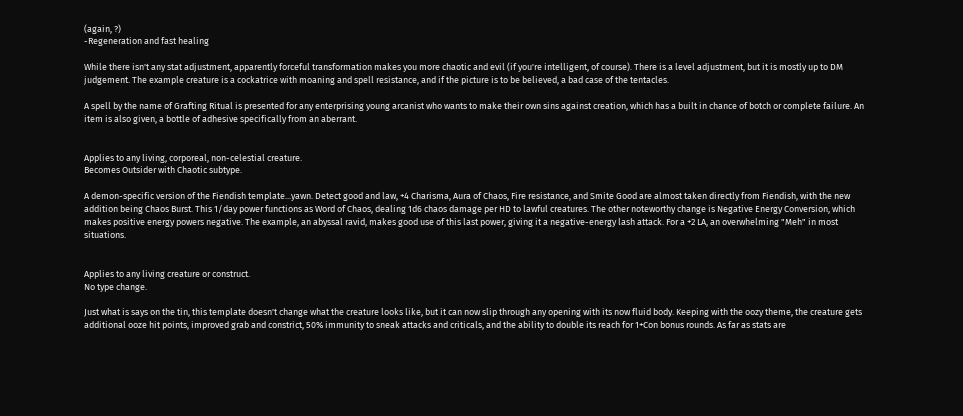(again, ?)
-Regeneration and fast healing

While there isn't any stat adjustment, apparently forceful transformation makes you more chaotic and evil (if you're intelligent, of course). There is a level adjustment, but it is mostly up to DM judgement. The example creature is a cockatrice with moaning and spell resistance, and if the picture is to be believed, a bad case of the tentacles.

A spell by the name of Grafting Ritual is presented for any enterprising young arcanist who wants to make their own sins against creation, which has a built in chance of botch or complete failure. An item is also given, a bottle of adhesive specifically from an aberrant.


Applies to any living, corporeal, non-celestial creature.
Becomes Outsider with Chaotic subtype.

A demon-specific version of the Fiendish template...yawn. Detect good and law, +4 Charisma, Aura of Chaos, Fire resistance, and Smite Good are almost taken directly from Fiendish, with the new addition being Chaos Burst. This 1/day power functions as Word of Chaos, dealing 1d6 chaos damage per HD to lawful creatures. The other noteworthy change is Negative Energy Conversion, which makes positive energy powers negative. The example, an abyssal ravid, makes good use of this last power, giving it a negative-energy lash attack. For a +2 LA, an overwhelming "Meh" in most situations.


Applies to any living creature or construct.
No type change.

Just what is says on the tin, this template doesn't change what the creature looks like, but it can now slip through any opening with its now fluid body. Keeping with the oozy theme, the creature gets additional ooze hit points, improved grab and constrict, 50% immunity to sneak attacks and criticals, and the ability to double its reach for 1+Con bonus rounds. As far as stats are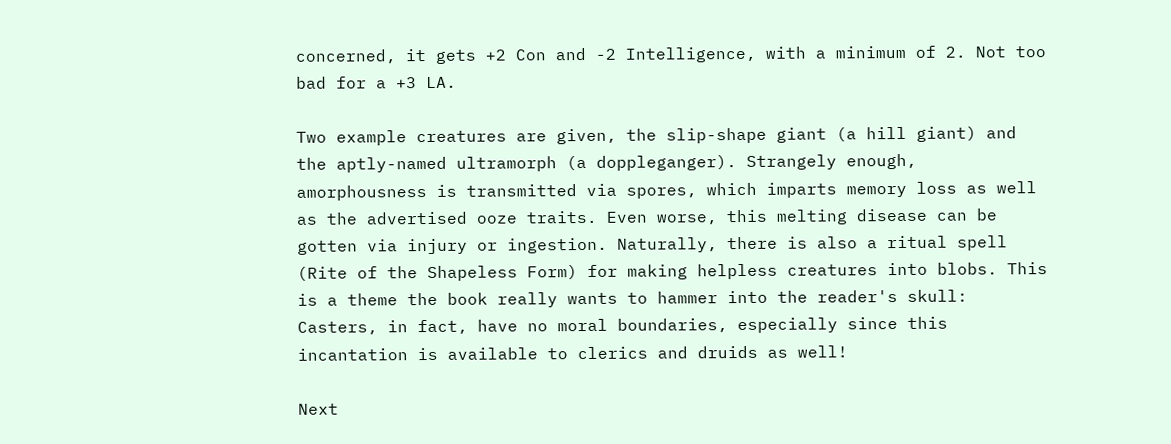concerned, it gets +2 Con and -2 Intelligence, with a minimum of 2. Not too bad for a +3 LA.

Two example creatures are given, the slip-shape giant (a hill giant) and the aptly-named ultramorph (a doppleganger). Strangely enough, amorphousness is transmitted via spores, which imparts memory loss as well as the advertised ooze traits. Even worse, this melting disease can be gotten via injury or ingestion. Naturally, there is also a ritual spell (Rite of the Shapeless Form) for making helpless creatures into blobs. This is a theme the book really wants to hammer into the reader's skull: Casters, in fact, have no moral boundaries, especially since this incantation is available to clerics and druids as well!

Next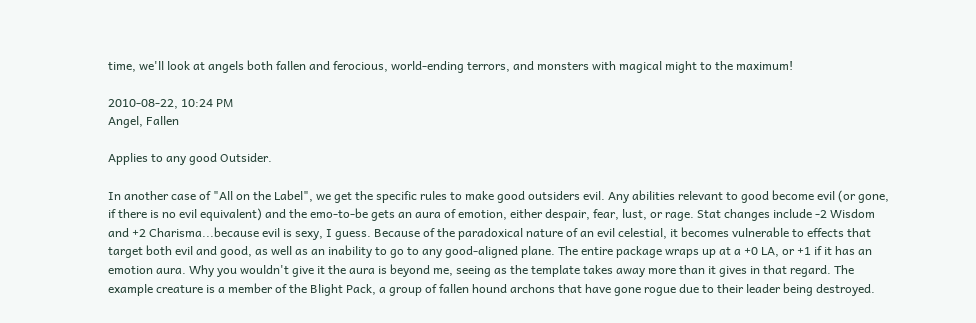time, we'll look at angels both fallen and ferocious, world-ending terrors, and monsters with magical might to the maximum!

2010-08-22, 10:24 PM
Angel, Fallen

Applies to any good Outsider.

In another case of "All on the Label", we get the specific rules to make good outsiders evil. Any abilities relevant to good become evil (or gone, if there is no evil equivalent) and the emo-to-be gets an aura of emotion, either despair, fear, lust, or rage. Stat changes include -2 Wisdom and +2 Charisma...because evil is sexy, I guess. Because of the paradoxical nature of an evil celestial, it becomes vulnerable to effects that target both evil and good, as well as an inability to go to any good-aligned plane. The entire package wraps up at a +0 LA, or +1 if it has an emotion aura. Why you wouldn't give it the aura is beyond me, seeing as the template takes away more than it gives in that regard. The example creature is a member of the Blight Pack, a group of fallen hound archons that have gone rogue due to their leader being destroyed.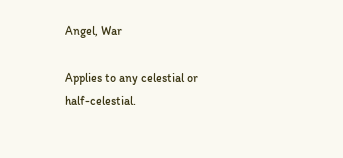Angel, War

Applies to any celestial or half-celestial.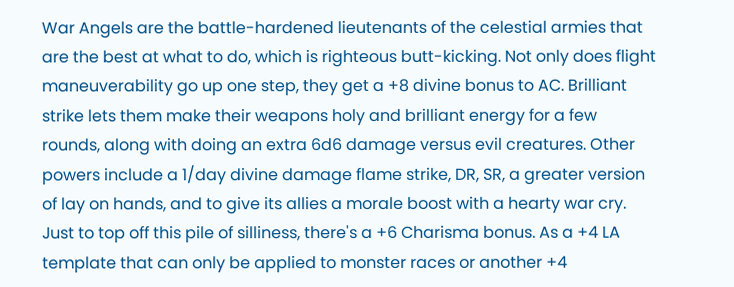War Angels are the battle-hardened lieutenants of the celestial armies that are the best at what to do, which is righteous butt-kicking. Not only does flight maneuverability go up one step, they get a +8 divine bonus to AC. Brilliant strike lets them make their weapons holy and brilliant energy for a few rounds, along with doing an extra 6d6 damage versus evil creatures. Other powers include a 1/day divine damage flame strike, DR, SR, a greater version of lay on hands, and to give its allies a morale boost with a hearty war cry. Just to top off this pile of silliness, there's a +6 Charisma bonus. As a +4 LA template that can only be applied to monster races or another +4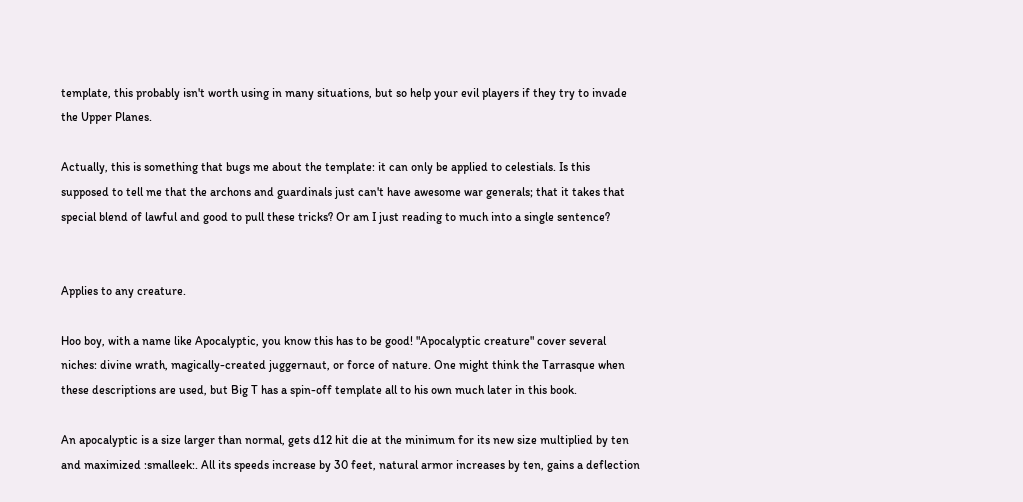template, this probably isn't worth using in many situations, but so help your evil players if they try to invade the Upper Planes.

Actually, this is something that bugs me about the template: it can only be applied to celestials. Is this supposed to tell me that the archons and guardinals just can't have awesome war generals; that it takes that special blend of lawful and good to pull these tricks? Or am I just reading to much into a single sentence?


Applies to any creature.

Hoo boy, with a name like Apocalyptic, you know this has to be good! "Apocalyptic creature" cover several niches: divine wrath, magically-created juggernaut, or force of nature. One might think the Tarrasque when these descriptions are used, but Big T has a spin-off template all to his own much later in this book.

An apocalyptic is a size larger than normal, gets d12 hit die at the minimum for its new size multiplied by ten and maximized :smalleek:. All its speeds increase by 30 feet, natural armor increases by ten, gains a deflection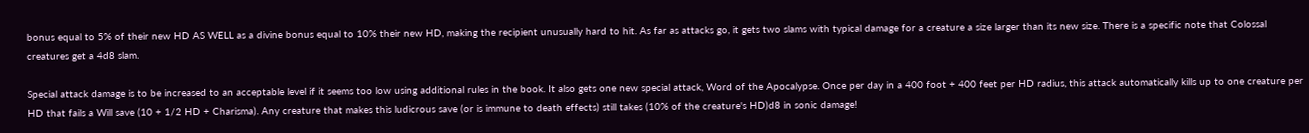bonus equal to 5% of their new HD AS WELL as a divine bonus equal to 10% their new HD, making the recipient unusually hard to hit. As far as attacks go, it gets two slams with typical damage for a creature a size larger than its new size. There is a specific note that Colossal creatures get a 4d8 slam.

Special attack damage is to be increased to an acceptable level if it seems too low using additional rules in the book. It also gets one new special attack, Word of the Apocalypse. Once per day in a 400 foot + 400 feet per HD radius, this attack automatically kills up to one creature per HD that fails a Will save (10 + 1/2 HD + Charisma). Any creature that makes this ludicrous save (or is immune to death effects) still takes (10% of the creature's HD)d8 in sonic damage!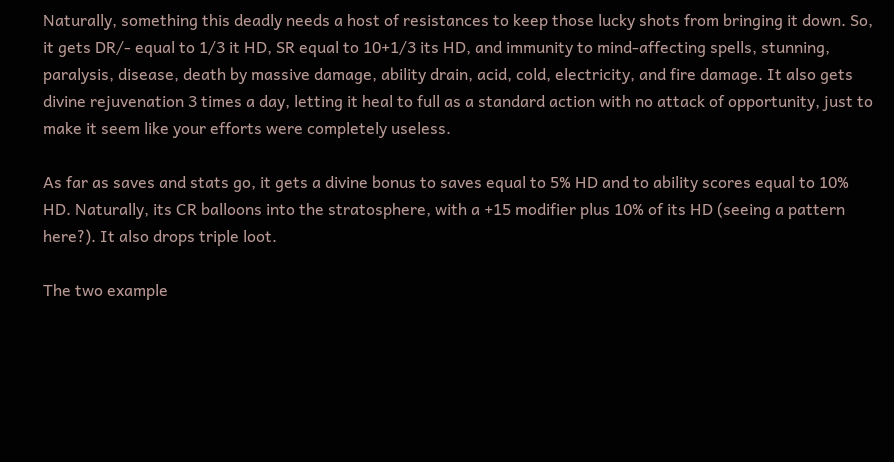Naturally, something this deadly needs a host of resistances to keep those lucky shots from bringing it down. So, it gets DR/- equal to 1/3 it HD, SR equal to 10+1/3 its HD, and immunity to mind-affecting spells, stunning, paralysis, disease, death by massive damage, ability drain, acid, cold, electricity, and fire damage. It also gets divine rejuvenation 3 times a day, letting it heal to full as a standard action with no attack of opportunity, just to make it seem like your efforts were completely useless.

As far as saves and stats go, it gets a divine bonus to saves equal to 5% HD and to ability scores equal to 10% HD. Naturally, its CR balloons into the stratosphere, with a +15 modifier plus 10% of its HD (seeing a pattern here?). It also drops triple loot.

The two example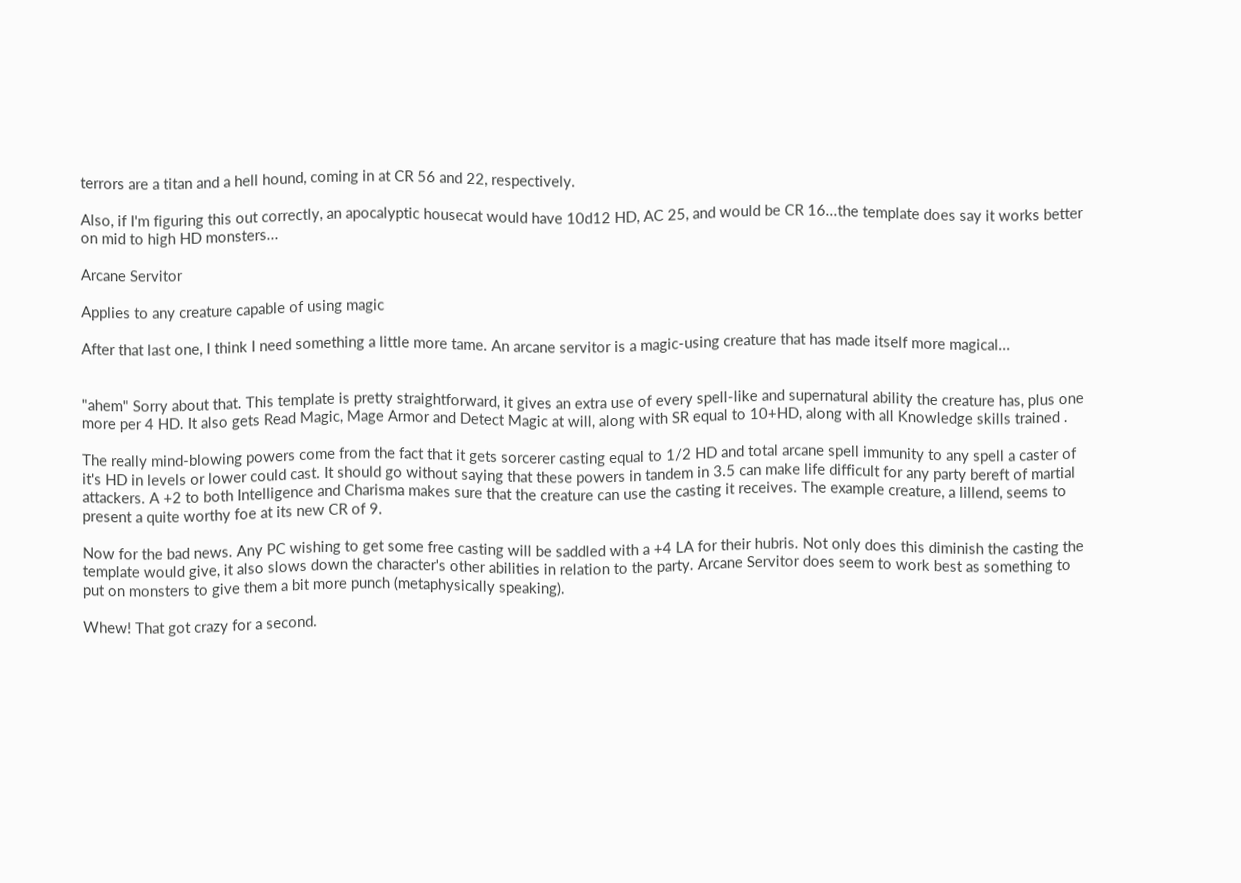terrors are a titan and a hell hound, coming in at CR 56 and 22, respectively.

Also, if I'm figuring this out correctly, an apocalyptic housecat would have 10d12 HD, AC 25, and would be CR 16...the template does say it works better on mid to high HD monsters...

Arcane Servitor

Applies to any creature capable of using magic

After that last one, I think I need something a little more tame. An arcane servitor is a magic-using creature that has made itself more magical...


"ahem" Sorry about that. This template is pretty straightforward, it gives an extra use of every spell-like and supernatural ability the creature has, plus one more per 4 HD. It also gets Read Magic, Mage Armor and Detect Magic at will, along with SR equal to 10+HD, along with all Knowledge skills trained .

The really mind-blowing powers come from the fact that it gets sorcerer casting equal to 1/2 HD and total arcane spell immunity to any spell a caster of it's HD in levels or lower could cast. It should go without saying that these powers in tandem in 3.5 can make life difficult for any party bereft of martial attackers. A +2 to both Intelligence and Charisma makes sure that the creature can use the casting it receives. The example creature, a lillend, seems to present a quite worthy foe at its new CR of 9.

Now for the bad news. Any PC wishing to get some free casting will be saddled with a +4 LA for their hubris. Not only does this diminish the casting the template would give, it also slows down the character's other abilities in relation to the party. Arcane Servitor does seem to work best as something to put on monsters to give them a bit more punch (metaphysically speaking).

Whew! That got crazy for a second.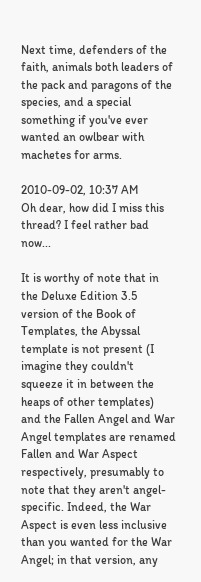Next time, defenders of the faith, animals both leaders of the pack and paragons of the species, and a special something if you've ever wanted an owlbear with machetes for arms.

2010-09-02, 10:37 AM
Oh dear, how did I miss this thread? I feel rather bad now...

It is worthy of note that in the Deluxe Edition 3.5 version of the Book of Templates, the Abyssal template is not present (I imagine they couldn't squeeze it in between the heaps of other templates) and the Fallen Angel and War Angel templates are renamed Fallen and War Aspect respectively, presumably to note that they aren't angel-specific. Indeed, the War Aspect is even less inclusive than you wanted for the War Angel; in that version, any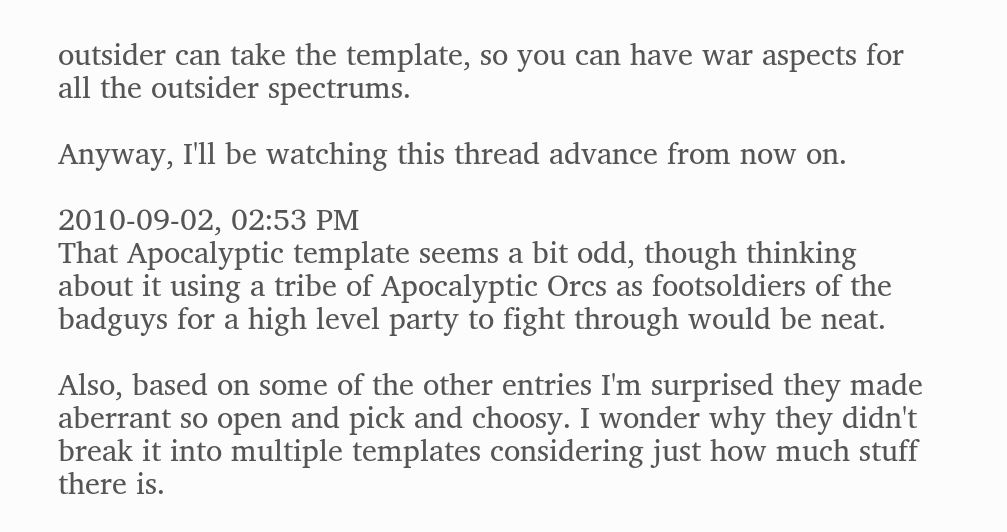outsider can take the template, so you can have war aspects for all the outsider spectrums.

Anyway, I'll be watching this thread advance from now on.

2010-09-02, 02:53 PM
That Apocalyptic template seems a bit odd, though thinking about it using a tribe of Apocalyptic Orcs as footsoldiers of the badguys for a high level party to fight through would be neat.

Also, based on some of the other entries I'm surprised they made aberrant so open and pick and choosy. I wonder why they didn't break it into multiple templates considering just how much stuff there is.